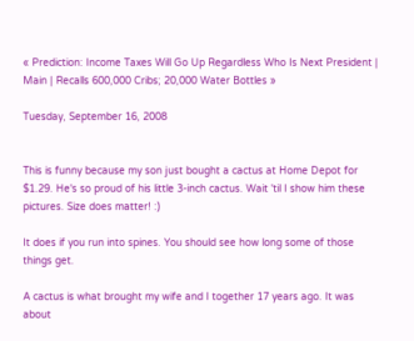« Prediction: Income Taxes Will Go Up Regardless Who Is Next President | Main | Recalls 600,000 Cribs; 20,000 Water Bottles »

Tuesday, September 16, 2008


This is funny because my son just bought a cactus at Home Depot for $1.29. He's so proud of his little 3-inch cactus. Wait 'til I show him these pictures. Size does matter! :)

It does if you run into spines. You should see how long some of those things get.

A cactus is what brought my wife and I together 17 years ago. It was about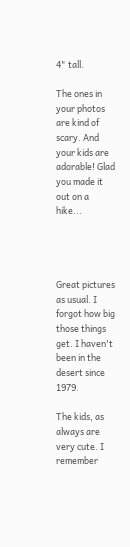4" tall.

The ones in your photos are kind of scary. And your kids are adorable! Glad you made it out on a hike...




Great pictures as usual. I forgot how big those things get. I haven't been in the desert since 1979.

The kids, as always are very cute. I remember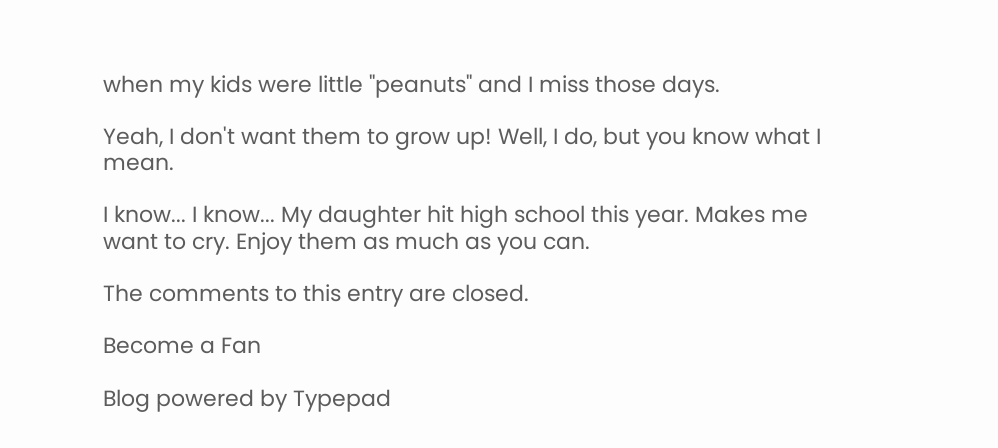when my kids were little "peanuts" and I miss those days.

Yeah, I don't want them to grow up! Well, I do, but you know what I mean.

I know... I know... My daughter hit high school this year. Makes me want to cry. Enjoy them as much as you can.

The comments to this entry are closed.

Become a Fan

Blog powered by Typepad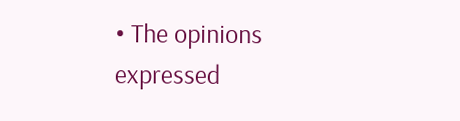• The opinions expressed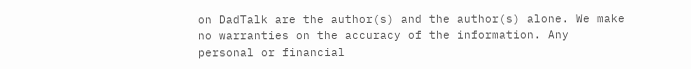on DadTalk are the author(s) and the author(s) alone. We make no warranties on the accuracy of the information. Any personal or financial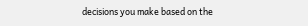decisions you make based on the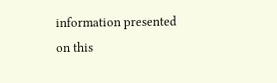information presented on this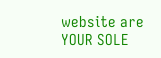website are YOUR SOLE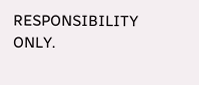RESPONSIBILITY ONLY.